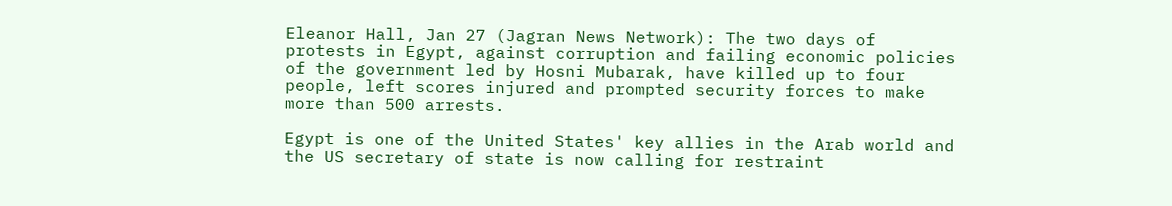Eleanor Hall, Jan 27 (Jagran News Network): The two days of protests in Egypt, against corruption and failing economic policies of the government led by Hosni Mubarak, have killed up to four people, left scores injured and prompted security forces to make more than 500 arrests.

Egypt is one of the United States' key allies in the Arab world and the US secretary of state is now calling for restraint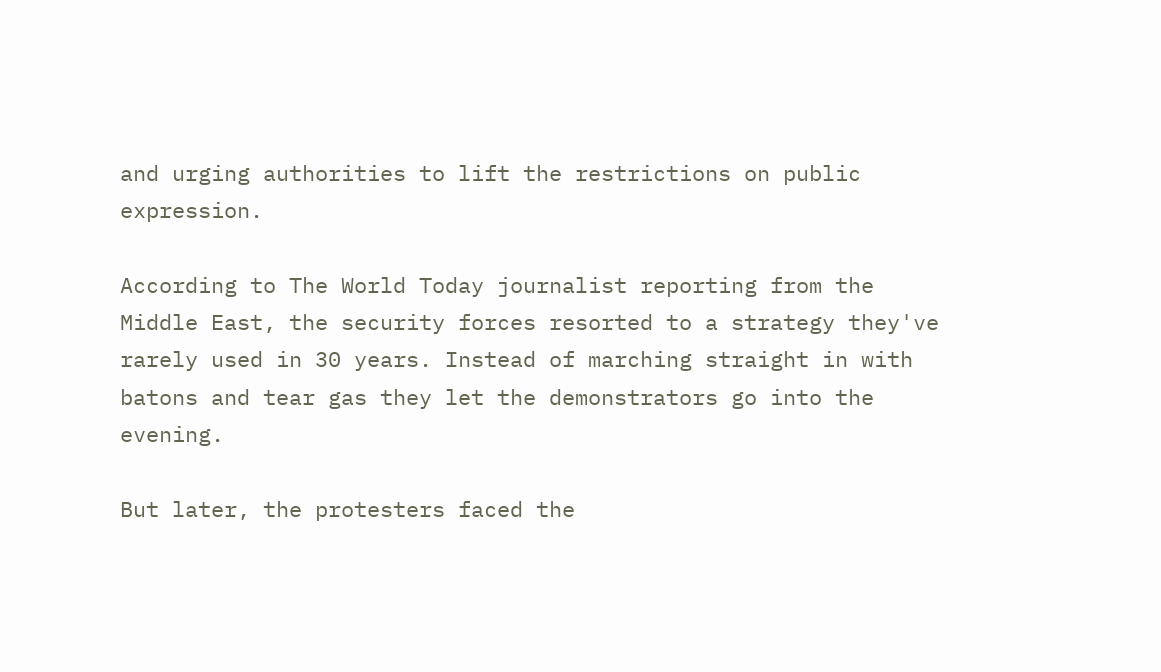and urging authorities to lift the restrictions on public expression.

According to The World Today journalist reporting from the Middle East, the security forces resorted to a strategy they've rarely used in 30 years. Instead of marching straight in with batons and tear gas they let the demonstrators go into the evening.

But later, the protesters faced the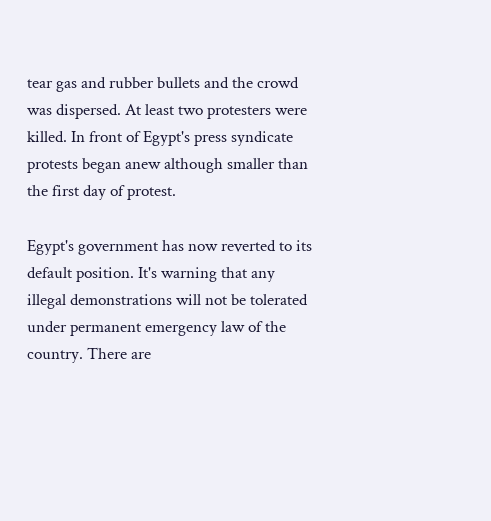tear gas and rubber bullets and the crowd was dispersed. At least two protesters were killed. In front of Egypt's press syndicate protests began anew although smaller than the first day of protest.

Egypt's government has now reverted to its default position. It's warning that any illegal demonstrations will not be tolerated under permanent emergency law of the country. There are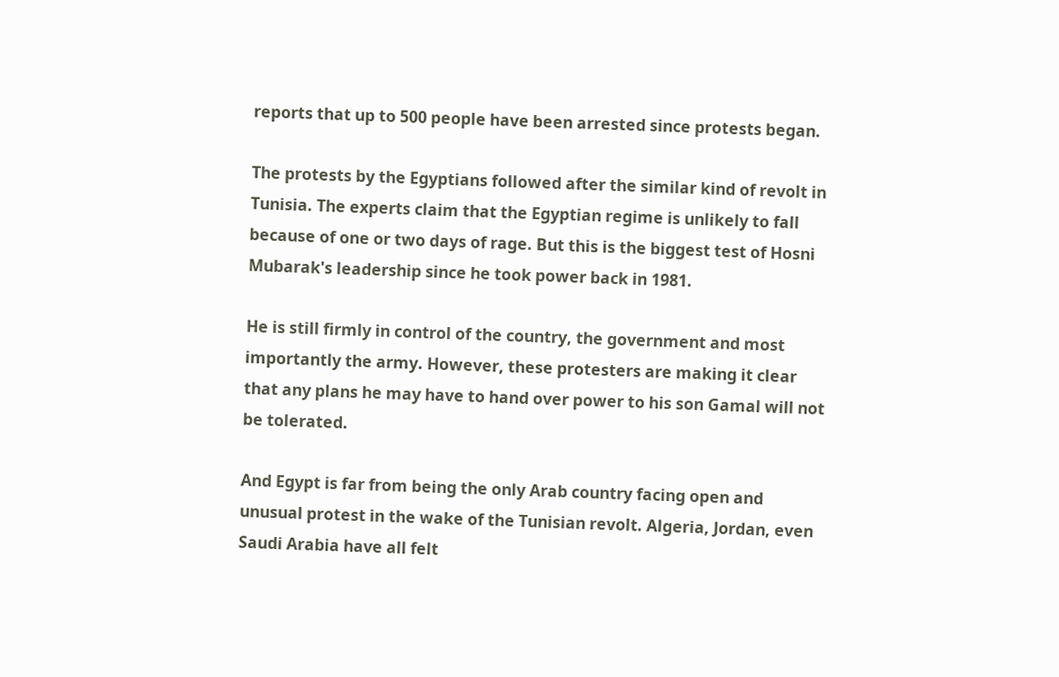reports that up to 500 people have been arrested since protests began.

The protests by the Egyptians followed after the similar kind of revolt in Tunisia. The experts claim that the Egyptian regime is unlikely to fall because of one or two days of rage. But this is the biggest test of Hosni Mubarak's leadership since he took power back in 1981.

He is still firmly in control of the country, the government and most importantly the army. However, these protesters are making it clear that any plans he may have to hand over power to his son Gamal will not be tolerated.

And Egypt is far from being the only Arab country facing open and unusual protest in the wake of the Tunisian revolt. Algeria, Jordan, even Saudi Arabia have all felt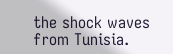the shock waves from Tunisia.